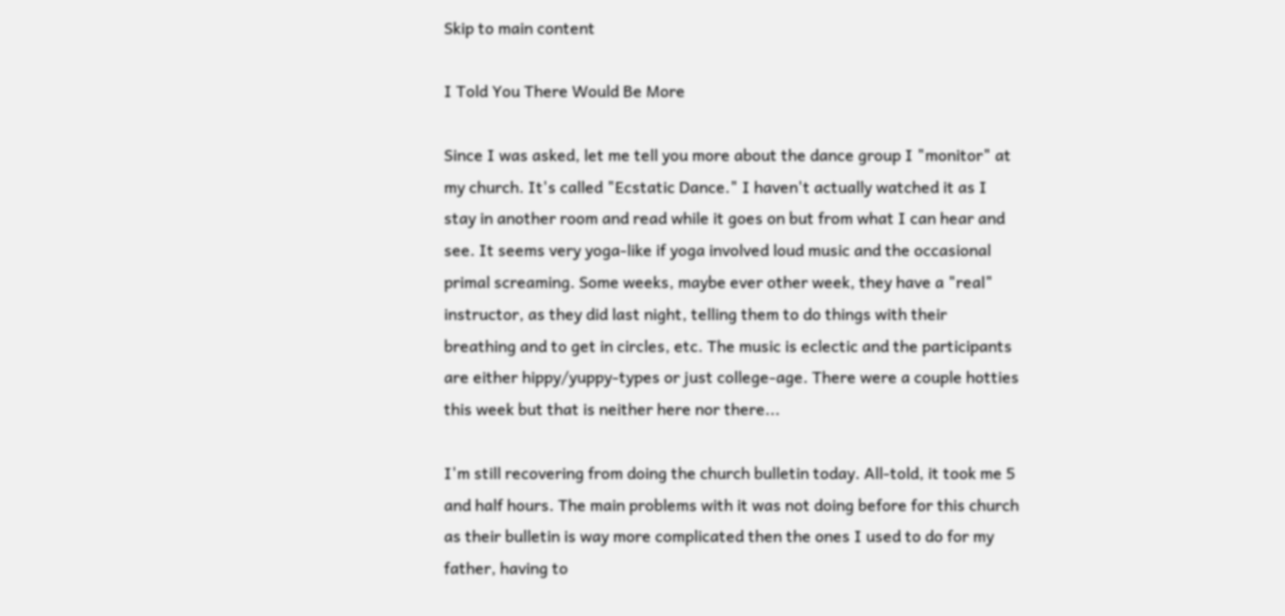Skip to main content

I Told You There Would Be More

Since I was asked, let me tell you more about the dance group I "monitor" at my church. It's called "Ecstatic Dance." I haven't actually watched it as I stay in another room and read while it goes on but from what I can hear and see. It seems very yoga-like if yoga involved loud music and the occasional primal screaming. Some weeks, maybe ever other week, they have a "real" instructor, as they did last night, telling them to do things with their breathing and to get in circles, etc. The music is eclectic and the participants are either hippy/yuppy-types or just college-age. There were a couple hotties this week but that is neither here nor there...

I'm still recovering from doing the church bulletin today. All-told, it took me 5 and half hours. The main problems with it was not doing before for this church as their bulletin is way more complicated then the ones I used to do for my father, having to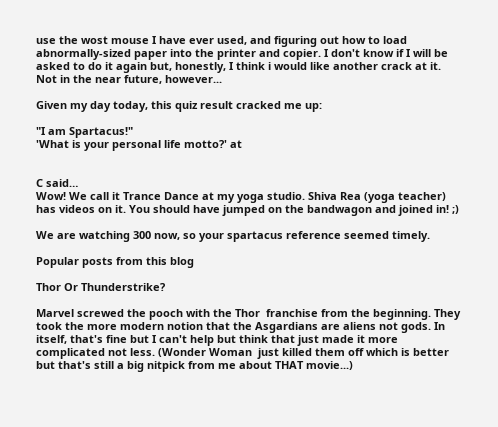use the wost mouse I have ever used, and figuring out how to load abnormally-sized paper into the printer and copier. I don't know if I will be asked to do it again but, honestly, I think i would like another crack at it. Not in the near future, however...

Given my day today, this quiz result cracked me up:

"I am Spartacus!"
'What is your personal life motto?' at


C said…
Wow! We call it Trance Dance at my yoga studio. Shiva Rea (yoga teacher) has videos on it. You should have jumped on the bandwagon and joined in! ;)

We are watching 300 now, so your spartacus reference seemed timely.

Popular posts from this blog

Thor Or Thunderstrike?

Marvel screwed the pooch with the Thor  franchise from the beginning. They took the more modern notion that the Asgardians are aliens not gods. In itself, that's fine but I can't help but think that just made it more complicated not less. (Wonder Woman  just killed them off which is better but that's still a big nitpick from me about THAT movie...)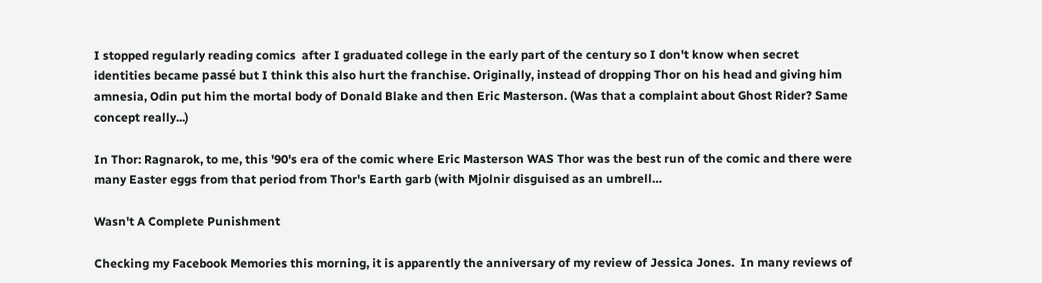I stopped regularly reading comics  after I graduated college in the early part of the century so I don't know when secret identities became passé but I think this also hurt the franchise. Originally, instead of dropping Thor on his head and giving him amnesia, Odin put him the mortal body of Donald Blake and then Eric Masterson. (Was that a complaint about Ghost Rider? Same concept really...)

In Thor: Ragnarok, to me, this '90's era of the comic where Eric Masterson WAS Thor was the best run of the comic and there were many Easter eggs from that period from Thor's Earth garb (with Mjolnir disguised as an umbrell…

Wasn't A Complete Punishment

Checking my Facebook Memories this morning, it is apparently the anniversary of my review of Jessica Jones.  In many reviews of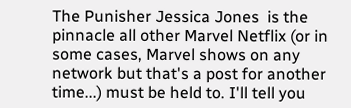The Punisher Jessica Jones  is the pinnacle all other Marvel Netflix (or in some cases, Marvel shows on any network but that's a post for another time...) must be held to. I'll tell you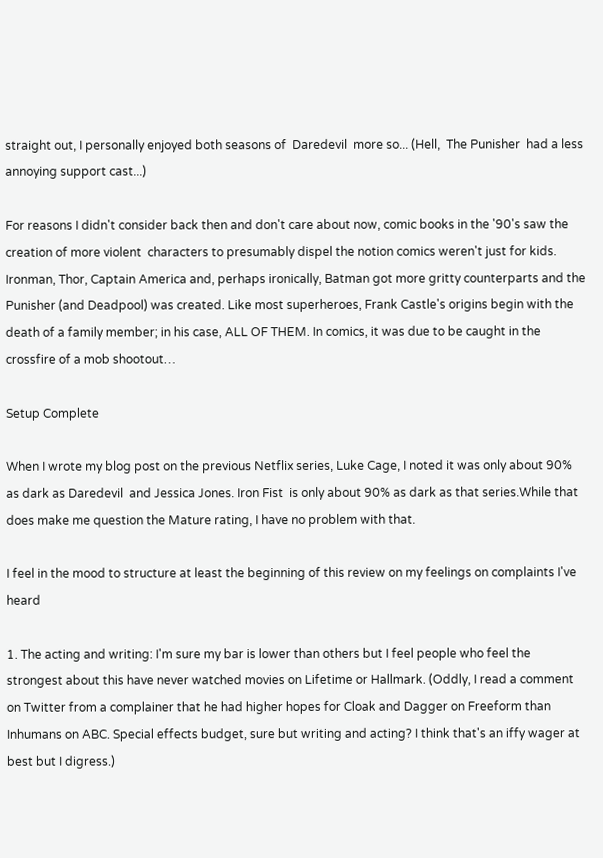straight out, I personally enjoyed both seasons of  Daredevil  more so... (Hell,  The Punisher  had a less annoying support cast...)

For reasons I didn't consider back then and don't care about now, comic books in the '90's saw the creation of more violent  characters to presumably dispel the notion comics weren't just for kids. Ironman, Thor, Captain America and, perhaps ironically, Batman got more gritty counterparts and the Punisher (and Deadpool) was created. Like most superheroes, Frank Castle's origins begin with the death of a family member; in his case, ALL OF THEM. In comics, it was due to be caught in the crossfire of a mob shootout…

Setup Complete

When I wrote my blog post on the previous Netflix series, Luke Cage, I noted it was only about 90% as dark as Daredevil  and Jessica Jones. Iron Fist  is only about 90% as dark as that series.While that does make me question the Mature rating, I have no problem with that.

I feel in the mood to structure at least the beginning of this review on my feelings on complaints I've heard

1. The acting and writing: I'm sure my bar is lower than others but I feel people who feel the strongest about this have never watched movies on Lifetime or Hallmark. (Oddly, I read a comment on Twitter from a complainer that he had higher hopes for Cloak and Dagger on Freeform than  Inhumans on ABC. Special effects budget, sure but writing and acting? I think that's an iffy wager at best but I digress.)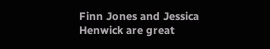Finn Jones and Jessica Henwick are great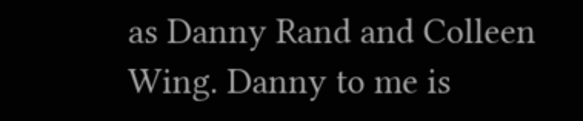as Danny Rand and Colleen Wing. Danny to me is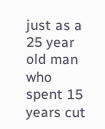just as a 25 year old man who spent 15 years cut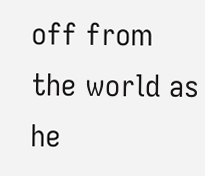off from the world as he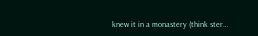knew it in a monastery (think ster…